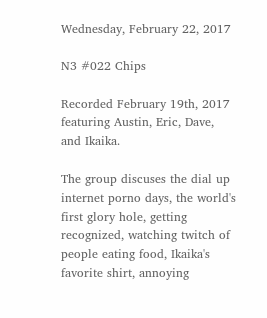Wednesday, February 22, 2017

N3 #022 Chips

Recorded February 19th, 2017 featuring Austin, Eric, Dave, and Ikaika.

The group discuses the dial up internet porno days, the world's first glory hole, getting recognized, watching twitch of people eating food, Ikaika's favorite shirt, annoying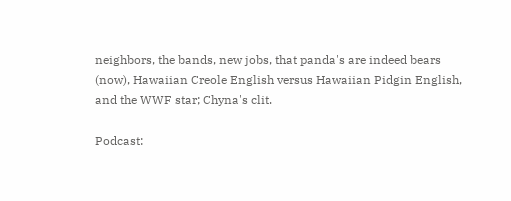neighbors, the bands, new jobs, that panda's are indeed bears (now), Hawaiian Creole English versus Hawaiian Pidgin English, and the WWF star; Chyna's clit.

Podcast: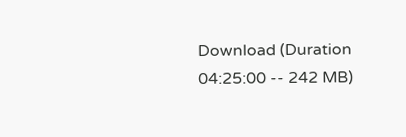Download (Duration 04:25:00 -- 242 MB)